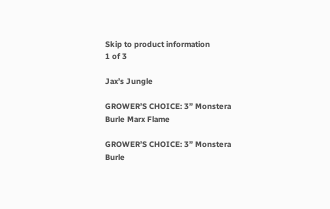Skip to product information
1 of 3

Jax’s Jungle

GROWER’S CHOICE: 3” Monstera Burle Marx Flame

GROWER’S CHOICE: 3” Monstera Burle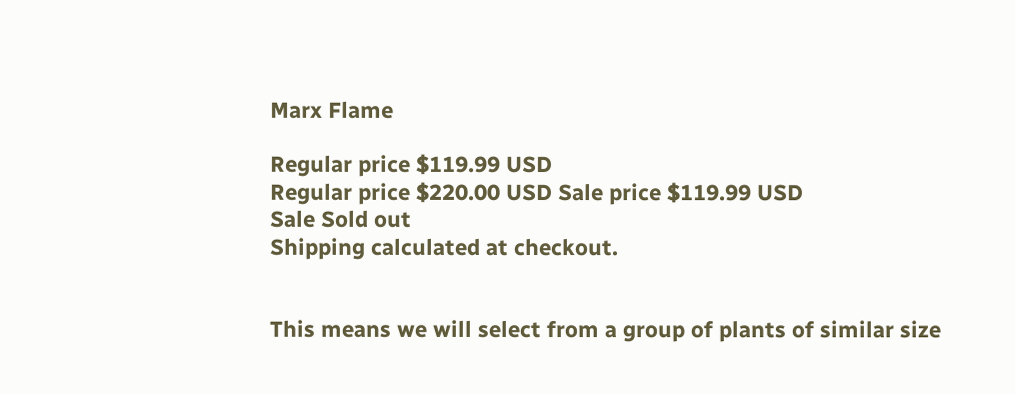Marx Flame

Regular price $119.99 USD
Regular price $220.00 USD Sale price $119.99 USD
Sale Sold out
Shipping calculated at checkout.


This means we will select from a group of plants of similar size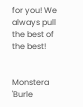for you! We always pull the best of the best!


Monstera 'Burle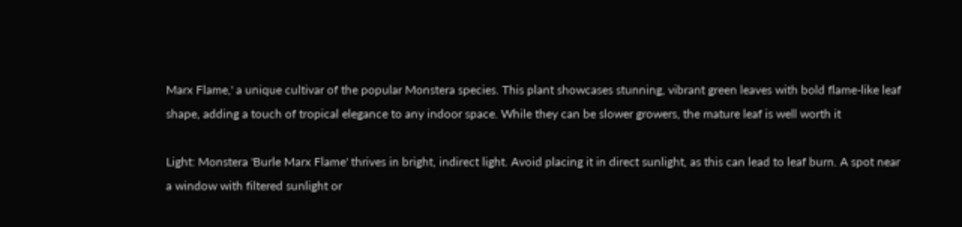Marx Flame,' a unique cultivar of the popular Monstera species. This plant showcases stunning, vibrant green leaves with bold flame-like leaf shape, adding a touch of tropical elegance to any indoor space. While they can be slower growers, the mature leaf is well worth it

Light: Monstera 'Burle Marx Flame' thrives in bright, indirect light. Avoid placing it in direct sunlight, as this can lead to leaf burn. A spot near a window with filtered sunlight or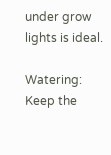under grow lights is ideal.

Watering: Keep the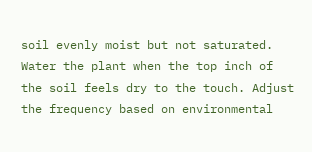soil evenly moist but not saturated. Water the plant when the top inch of the soil feels dry to the touch. Adjust the frequency based on environmental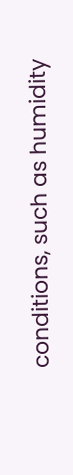conditions, such as humidity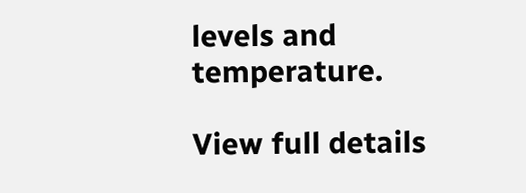levels and temperature.

View full details